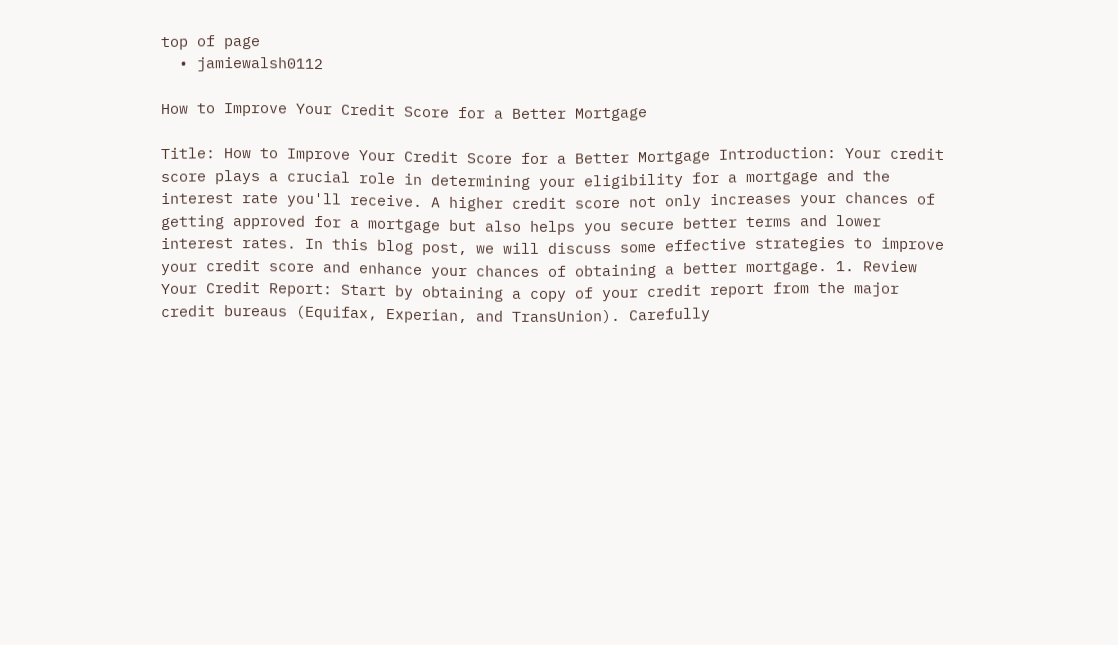top of page
  • jamiewalsh0112

How to Improve Your Credit Score for a Better Mortgage

Title: How to Improve Your Credit Score for a Better Mortgage Introduction: Your credit score plays a crucial role in determining your eligibility for a mortgage and the interest rate you'll receive. A higher credit score not only increases your chances of getting approved for a mortgage but also helps you secure better terms and lower interest rates. In this blog post, we will discuss some effective strategies to improve your credit score and enhance your chances of obtaining a better mortgage. 1. Review Your Credit Report: Start by obtaining a copy of your credit report from the major credit bureaus (Equifax, Experian, and TransUnion). Carefully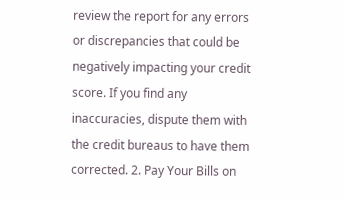review the report for any errors or discrepancies that could be negatively impacting your credit score. If you find any inaccuracies, dispute them with the credit bureaus to have them corrected. 2. Pay Your Bills on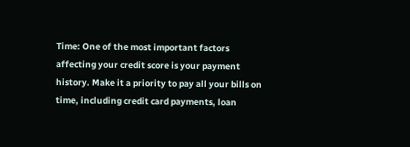Time: One of the most important factors affecting your credit score is your payment history. Make it a priority to pay all your bills on time, including credit card payments, loan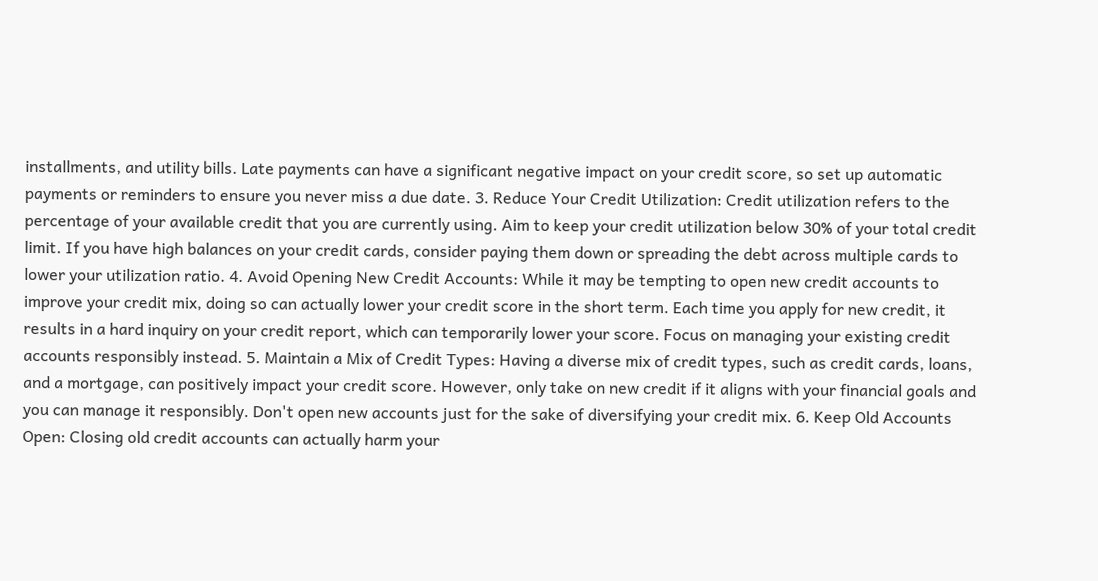installments, and utility bills. Late payments can have a significant negative impact on your credit score, so set up automatic payments or reminders to ensure you never miss a due date. 3. Reduce Your Credit Utilization: Credit utilization refers to the percentage of your available credit that you are currently using. Aim to keep your credit utilization below 30% of your total credit limit. If you have high balances on your credit cards, consider paying them down or spreading the debt across multiple cards to lower your utilization ratio. 4. Avoid Opening New Credit Accounts: While it may be tempting to open new credit accounts to improve your credit mix, doing so can actually lower your credit score in the short term. Each time you apply for new credit, it results in a hard inquiry on your credit report, which can temporarily lower your score. Focus on managing your existing credit accounts responsibly instead. 5. Maintain a Mix of Credit Types: Having a diverse mix of credit types, such as credit cards, loans, and a mortgage, can positively impact your credit score. However, only take on new credit if it aligns with your financial goals and you can manage it responsibly. Don't open new accounts just for the sake of diversifying your credit mix. 6. Keep Old Accounts Open: Closing old credit accounts can actually harm your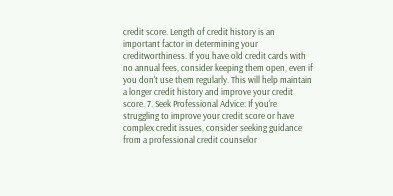credit score. Length of credit history is an important factor in determining your creditworthiness. If you have old credit cards with no annual fees, consider keeping them open, even if you don't use them regularly. This will help maintain a longer credit history and improve your credit score. 7. Seek Professional Advice: If you're struggling to improve your credit score or have complex credit issues, consider seeking guidance from a professional credit counselor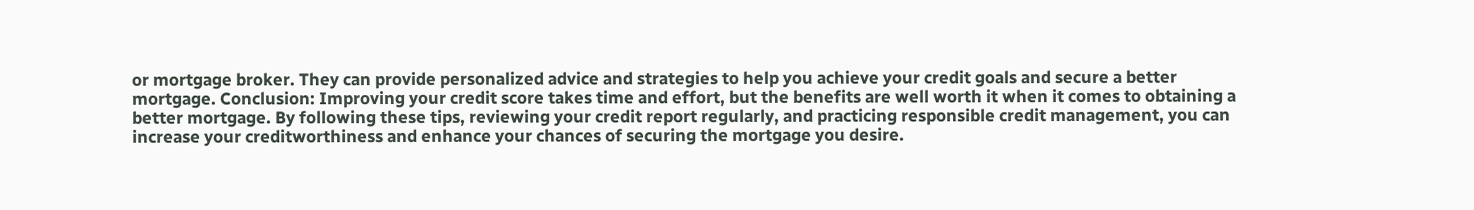or mortgage broker. They can provide personalized advice and strategies to help you achieve your credit goals and secure a better mortgage. Conclusion: Improving your credit score takes time and effort, but the benefits are well worth it when it comes to obtaining a better mortgage. By following these tips, reviewing your credit report regularly, and practicing responsible credit management, you can increase your creditworthiness and enhance your chances of securing the mortgage you desire.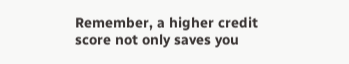Remember, a higher credit score not only saves you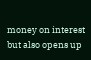money on interest but also opens up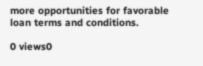more opportunities for favorable loan terms and conditions.

0 views0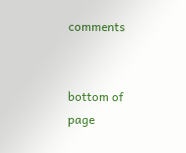comments


bottom of page